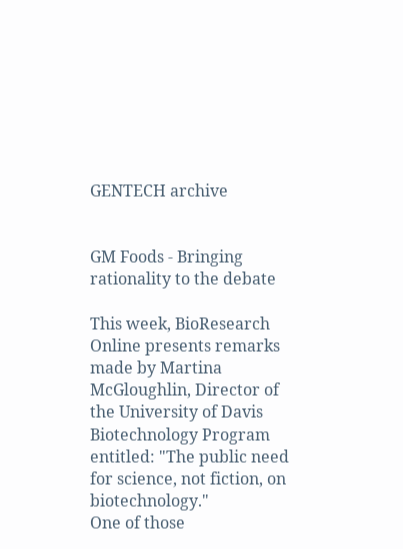GENTECH archive


GM Foods - Bringing rationality to the debate

This week, BioResearch Online presents remarks made by Martina
McGloughlin, Director of the University of Davis Biotechnology Program
entitled: "The public need for science, not fiction, on biotechnology."
One of those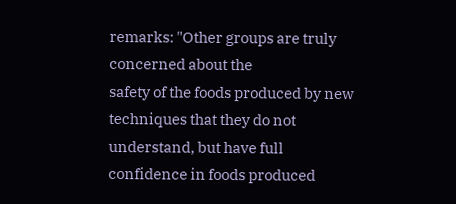remarks: "Other groups are truly concerned about the
safety of the foods produced by new techniques that they do not
understand, but have full confidence in foods produced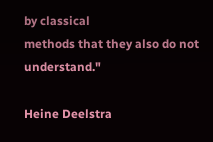by classical
methods that they also do not understand."

Heine Deelstra